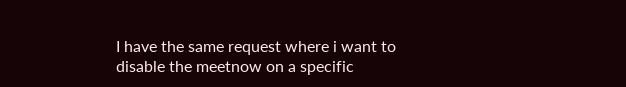I have the same request where i want to disable the meetnow on a specific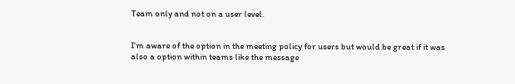Team only and not on a user level.


I'm aware of the option in the meeting policy for users but would be great if it was also a option within teams like the message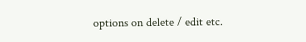options on delete / edit etc.